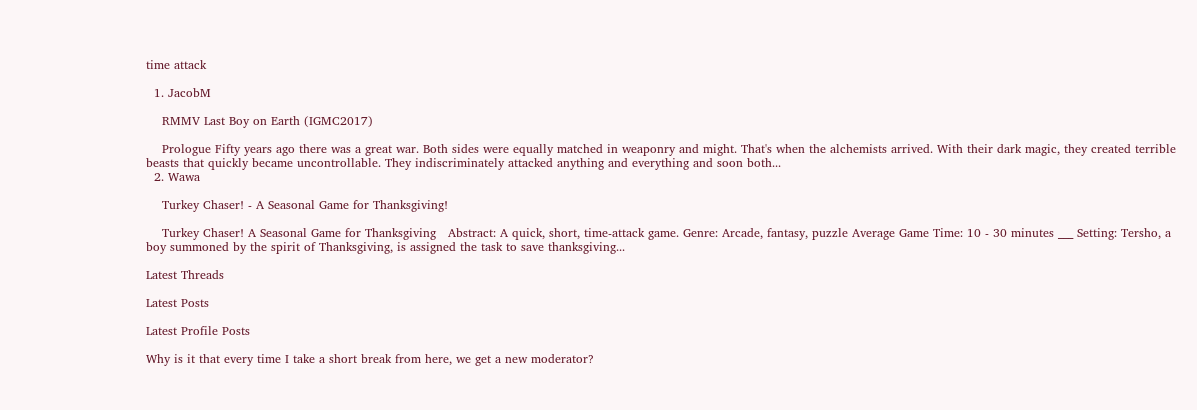time attack

  1. JacobM

    RMMV Last Boy on Earth (IGMC2017)

    Prologue Fifty years ago there was a great war. Both sides were equally matched in weaponry and might. That's when the alchemists arrived. With their dark magic, they created terrible beasts that quickly became uncontrollable. They indiscriminately attacked anything and everything and soon both...
  2. Wawa

    Turkey Chaser! - A Seasonal Game for Thanksgiving!

    Turkey Chaser! A Seasonal Game for Thanksgiving   Abstract: A quick, short, time-attack game. Genre: Arcade, fantasy, puzzle Average Game Time: 10 - 30 minutes ___ Setting: Tersho, a boy summoned by the spirit of Thanksgiving, is assigned the task to save thanksgiving...

Latest Threads

Latest Posts

Latest Profile Posts

Why is it that every time I take a short break from here, we get a new moderator?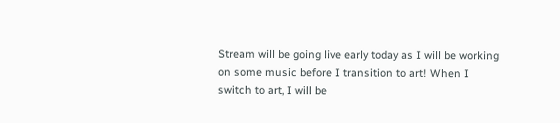Stream will be going live early today as I will be working on some music before I transition to art! When I switch to art, I will be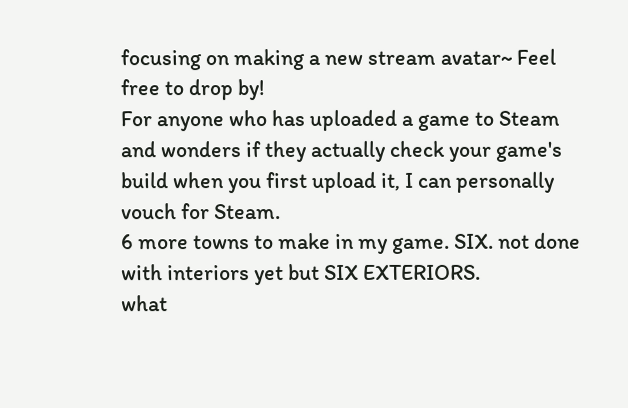focusing on making a new stream avatar~ Feel free to drop by!
For anyone who has uploaded a game to Steam and wonders if they actually check your game's build when you first upload it, I can personally vouch for Steam.
6 more towns to make in my game. SIX. not done with interiors yet but SIX EXTERIORS.
what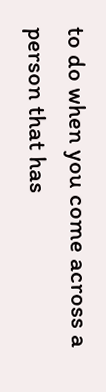to do when you come across a person that has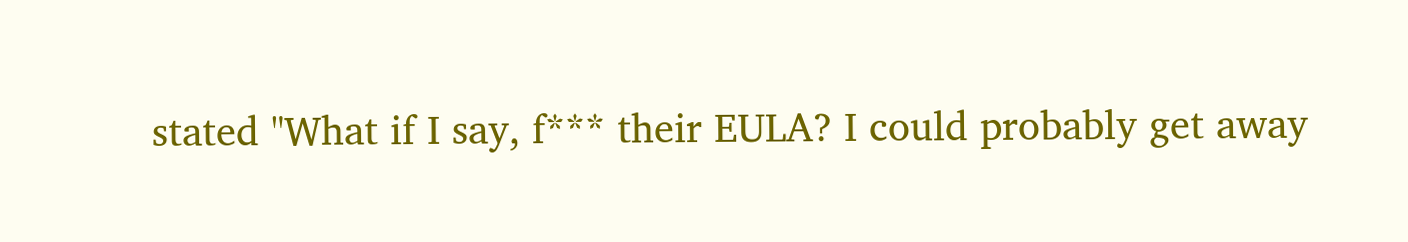stated "What if I say, f*** their EULA? I could probably get away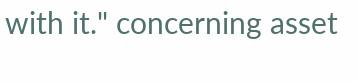with it." concerning asset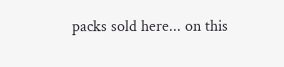packs sold here... on this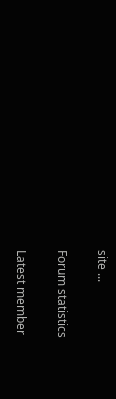site ...

Forum statistics

Latest member